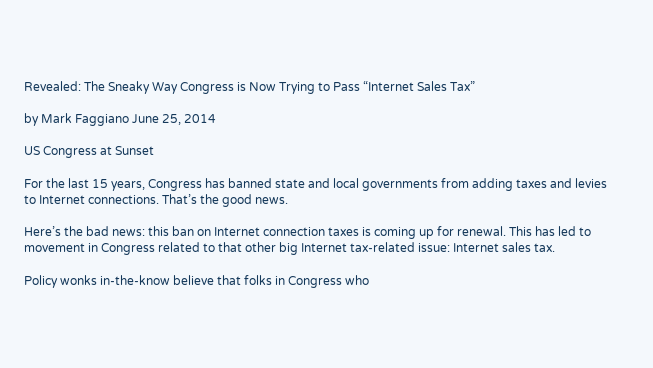Revealed: The Sneaky Way Congress is Now Trying to Pass “Internet Sales Tax”

by Mark Faggiano June 25, 2014

US Congress at Sunset

For the last 15 years, Congress has banned state and local governments from adding taxes and levies to Internet connections. That’s the good news.

Here’s the bad news: this ban on Internet connection taxes is coming up for renewal. This has led to movement in Congress related to that other big Internet tax-related issue: Internet sales tax.

Policy wonks in-the-know believe that folks in Congress who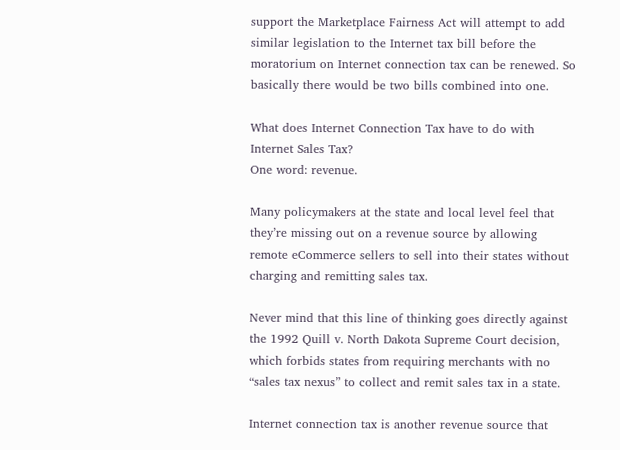support the Marketplace Fairness Act will attempt to add similar legislation to the Internet tax bill before the moratorium on Internet connection tax can be renewed. So basically there would be two bills combined into one.

What does Internet Connection Tax have to do with Internet Sales Tax?
One word: revenue.

Many policymakers at the state and local level feel that they’re missing out on a revenue source by allowing remote eCommerce sellers to sell into their states without charging and remitting sales tax.

Never mind that this line of thinking goes directly against the 1992 Quill v. North Dakota Supreme Court decision, which forbids states from requiring merchants with no “sales tax nexus” to collect and remit sales tax in a state.

Internet connection tax is another revenue source that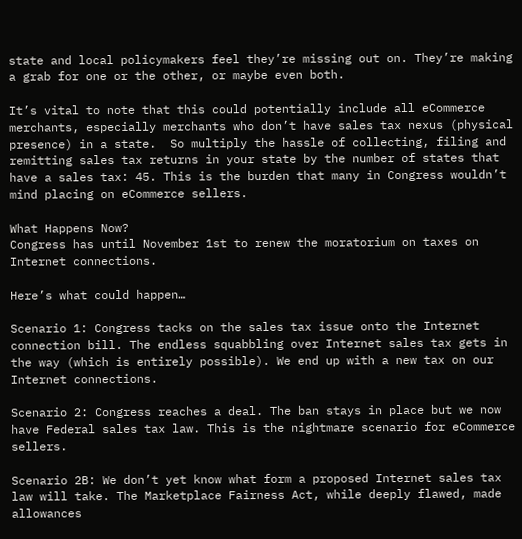state and local policymakers feel they’re missing out on. They’re making a grab for one or the other, or maybe even both.

It’s vital to note that this could potentially include all eCommerce merchants, especially merchants who don’t have sales tax nexus (physical presence) in a state.  So multiply the hassle of collecting, filing and remitting sales tax returns in your state by the number of states that have a sales tax: 45. This is the burden that many in Congress wouldn’t mind placing on eCommerce sellers.

What Happens Now?
Congress has until November 1st to renew the moratorium on taxes on Internet connections.

Here’s what could happen…

Scenario 1: Congress tacks on the sales tax issue onto the Internet connection bill. The endless squabbling over Internet sales tax gets in the way (which is entirely possible). We end up with a new tax on our Internet connections.

Scenario 2: Congress reaches a deal. The ban stays in place but we now have Federal sales tax law. This is the nightmare scenario for eCommerce sellers.

Scenario 2B: We don’t yet know what form a proposed Internet sales tax law will take. The Marketplace Fairness Act, while deeply flawed, made allowances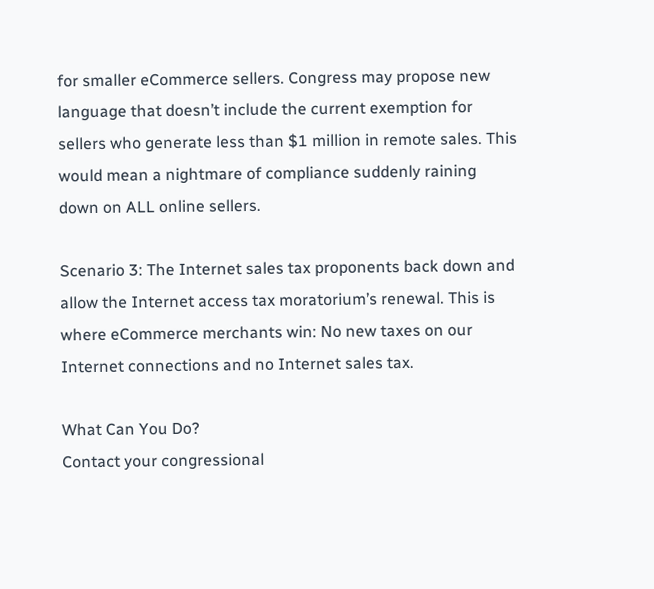for smaller eCommerce sellers. Congress may propose new language that doesn’t include the current exemption for sellers who generate less than $1 million in remote sales. This would mean a nightmare of compliance suddenly raining down on ALL online sellers.

Scenario 3: The Internet sales tax proponents back down and allow the Internet access tax moratorium’s renewal. This is where eCommerce merchants win: No new taxes on our Internet connections and no Internet sales tax.

What Can You Do?
Contact your congressional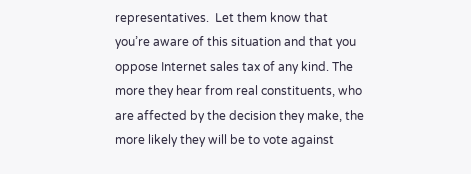representatives.  Let them know that you’re aware of this situation and that you oppose Internet sales tax of any kind. The more they hear from real constituents, who are affected by the decision they make, the more likely they will be to vote against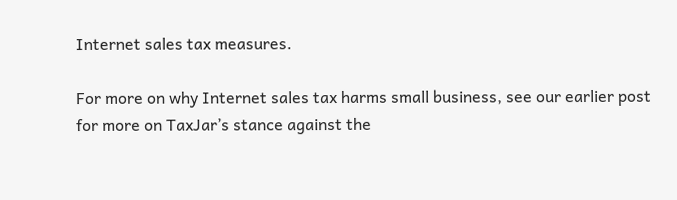Internet sales tax measures.

For more on why Internet sales tax harms small business, see our earlier post for more on TaxJar’s stance against the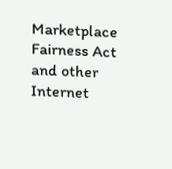Marketplace Fairness Act and other Internet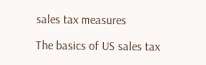sales tax measures

The basics of US sales tax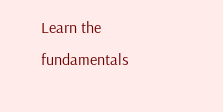Learn the fundamentals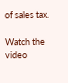of sales tax.

Watch the video